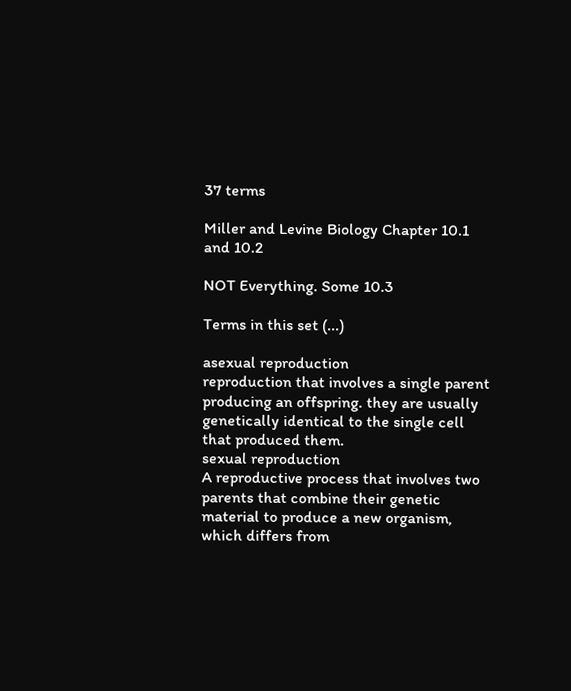37 terms

Miller and Levine Biology Chapter 10.1 and 10.2

NOT Everything. Some 10.3

Terms in this set (...)

asexual reproduction
reproduction that involves a single parent producing an offspring. they are usually genetically identical to the single cell that produced them.
sexual reproduction
A reproductive process that involves two parents that combine their genetic material to produce a new organism, which differs from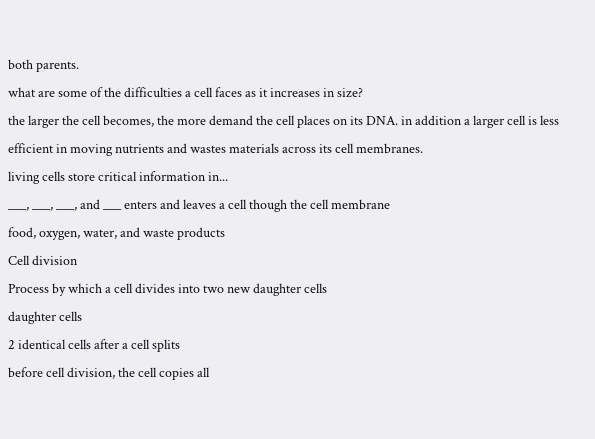both parents.
what are some of the difficulties a cell faces as it increases in size?
the larger the cell becomes, the more demand the cell places on its DNA. in addition a larger cell is less efficient in moving nutrients and wastes materials across its cell membranes.
living cells store critical information in...
___, ___, ___, and ___ enters and leaves a cell though the cell membrane
food, oxygen, water, and waste products
Cell division
Process by which a cell divides into two new daughter cells
daughter cells
2 identical cells after a cell splits
before cell division, the cell copies all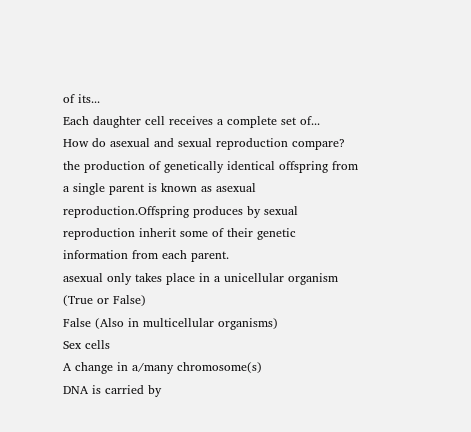of its...
Each daughter cell receives a complete set of...
How do asexual and sexual reproduction compare?
the production of genetically identical offspring from a single parent is known as asexual reproduction.Offspring produces by sexual reproduction inherit some of their genetic information from each parent.
asexual only takes place in a unicellular organism (True or False)
False (Also in multicellular organisms)
Sex cells
A change in a/many chromosome(s)
DNA is carried by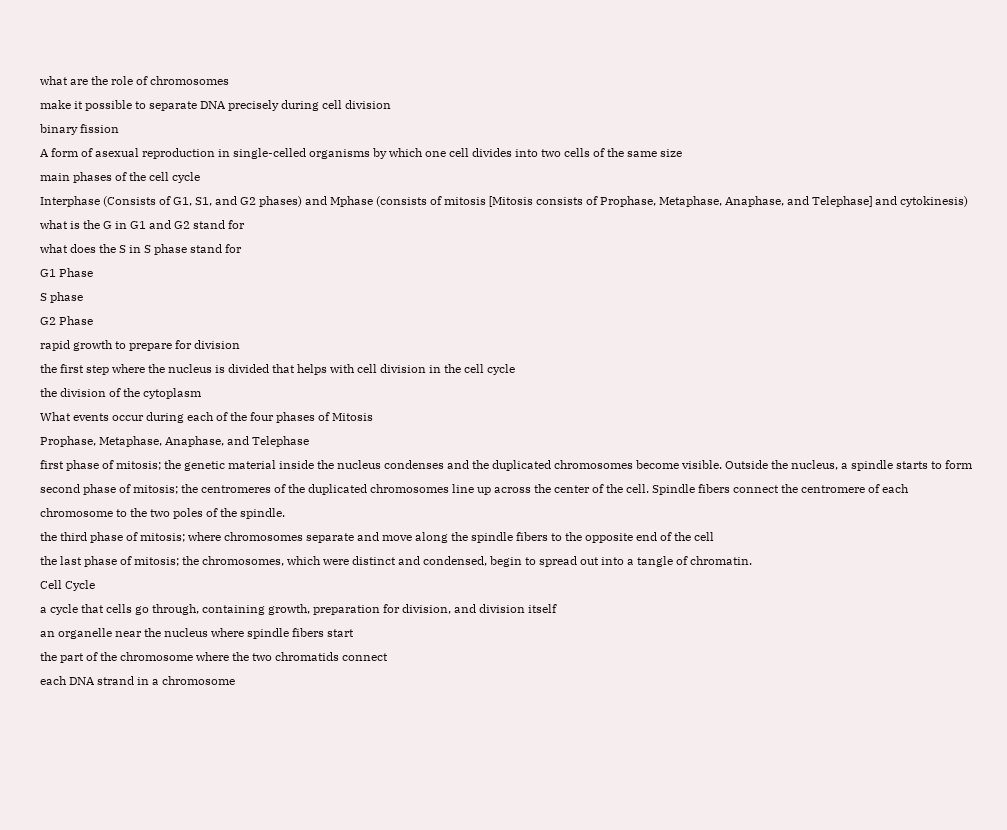what are the role of chromosomes
make it possible to separate DNA precisely during cell division
binary fission
A form of asexual reproduction in single-celled organisms by which one cell divides into two cells of the same size
main phases of the cell cycle
Interphase (Consists of G1, S1, and G2 phases) and Mphase (consists of mitosis [Mitosis consists of Prophase, Metaphase, Anaphase, and Telephase] and cytokinesis)
what is the G in G1 and G2 stand for
what does the S in S phase stand for
G1 Phase
S phase
G2 Phase
rapid growth to prepare for division
the first step where the nucleus is divided that helps with cell division in the cell cycle
the division of the cytoplasm
What events occur during each of the four phases of Mitosis
Prophase, Metaphase, Anaphase, and Telephase
first phase of mitosis; the genetic material inside the nucleus condenses and the duplicated chromosomes become visible. Outside the nucleus, a spindle starts to form
second phase of mitosis; the centromeres of the duplicated chromosomes line up across the center of the cell. Spindle fibers connect the centromere of each chromosome to the two poles of the spindle.
the third phase of mitosis; where chromosomes separate and move along the spindle fibers to the opposite end of the cell
the last phase of mitosis; the chromosomes, which were distinct and condensed, begin to spread out into a tangle of chromatin.
Cell Cycle
a cycle that cells go through, containing growth, preparation for division, and division itself
an organelle near the nucleus where spindle fibers start
the part of the chromosome where the two chromatids connect
each DNA strand in a chromosome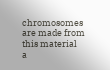chromosomes are made from this material
a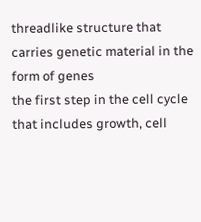threadlike structure that carries genetic material in the form of genes
the first step in the cell cycle that includes growth, cell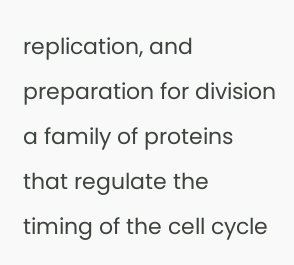replication, and preparation for division
a family of proteins that regulate the timing of the cell cycle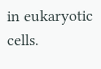in eukaryotic cells.